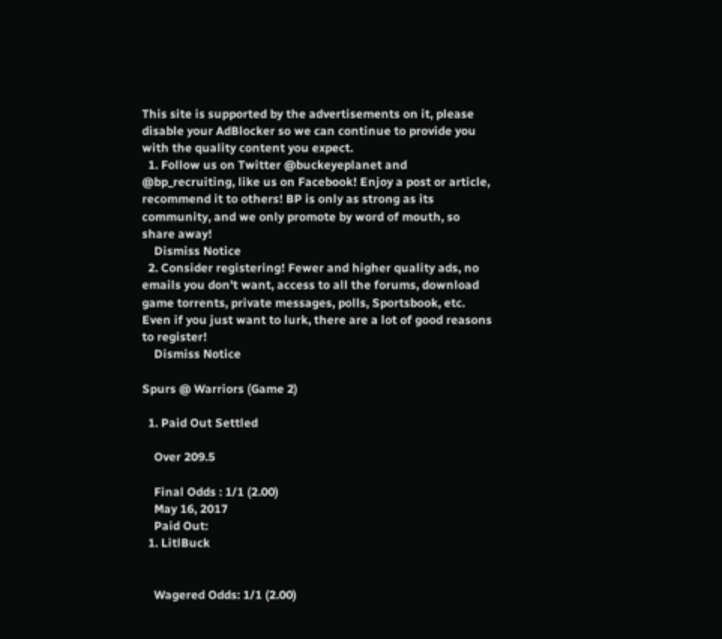This site is supported by the advertisements on it, please disable your AdBlocker so we can continue to provide you with the quality content you expect.
  1. Follow us on Twitter @buckeyeplanet and @bp_recruiting, like us on Facebook! Enjoy a post or article, recommend it to others! BP is only as strong as its community, and we only promote by word of mouth, so share away!
    Dismiss Notice
  2. Consider registering! Fewer and higher quality ads, no emails you don't want, access to all the forums, download game torrents, private messages, polls, Sportsbook, etc. Even if you just want to lurk, there are a lot of good reasons to register!
    Dismiss Notice

Spurs @ Warriors (Game 2)

  1. Paid Out Settled

    Over 209.5

    Final Odds : 1/1 (2.00)
    May 16, 2017
    Paid Out:
  1. LitlBuck


    Wagered Odds: 1/1 (2.00)